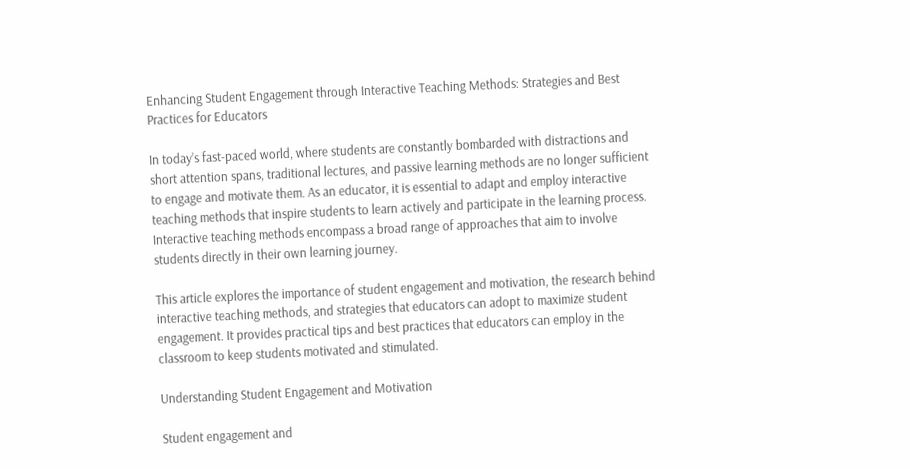Enhancing Student Engagement through Interactive Teaching Methods: Strategies and Best Practices for Educators

In today’s fast-paced world, where students are constantly bombarded with distractions and short attention spans, traditional lectures, and passive learning methods are no longer sufficient to engage and motivate them. As an educator, it is essential to adapt and employ interactive teaching methods that inspire students to learn actively and participate in the learning process. Interactive teaching methods encompass a broad range of approaches that aim to involve students directly in their own learning journey.

This article explores the importance of student engagement and motivation, the research behind interactive teaching methods, and strategies that educators can adopt to maximize student engagement. It provides practical tips and best practices that educators can employ in the classroom to keep students motivated and stimulated.

Understanding Student Engagement and Motivation

Student engagement and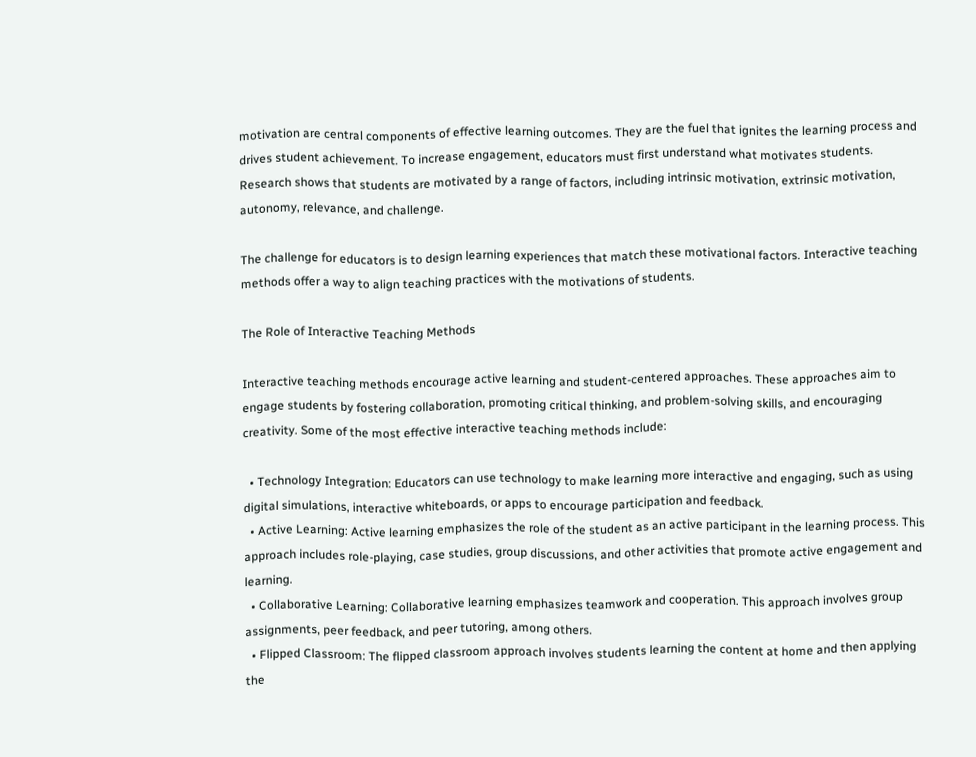motivation are central components of effective learning outcomes. They are the fuel that ignites the learning process and drives student achievement. To increase engagement, educators must first understand what motivates students. Research shows that students are motivated by a range of factors, including intrinsic motivation, extrinsic motivation, autonomy, relevance, and challenge.

The challenge for educators is to design learning experiences that match these motivational factors. Interactive teaching methods offer a way to align teaching practices with the motivations of students.

The Role of Interactive Teaching Methods

Interactive teaching methods encourage active learning and student-centered approaches. These approaches aim to engage students by fostering collaboration, promoting critical thinking, and problem-solving skills, and encouraging creativity. Some of the most effective interactive teaching methods include:

  • Technology Integration: Educators can use technology to make learning more interactive and engaging, such as using digital simulations, interactive whiteboards, or apps to encourage participation and feedback.
  • Active Learning: Active learning emphasizes the role of the student as an active participant in the learning process. This approach includes role-playing, case studies, group discussions, and other activities that promote active engagement and learning.
  • Collaborative Learning: Collaborative learning emphasizes teamwork and cooperation. This approach involves group assignments, peer feedback, and peer tutoring, among others.
  • Flipped Classroom: The flipped classroom approach involves students learning the content at home and then applying the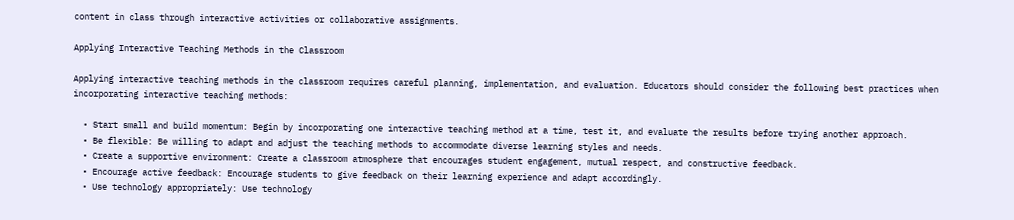content in class through interactive activities or collaborative assignments.

Applying Interactive Teaching Methods in the Classroom

Applying interactive teaching methods in the classroom requires careful planning, implementation, and evaluation. Educators should consider the following best practices when incorporating interactive teaching methods:

  • Start small and build momentum: Begin by incorporating one interactive teaching method at a time, test it, and evaluate the results before trying another approach.
  • Be flexible: Be willing to adapt and adjust the teaching methods to accommodate diverse learning styles and needs.
  • Create a supportive environment: Create a classroom atmosphere that encourages student engagement, mutual respect, and constructive feedback.
  • Encourage active feedback: Encourage students to give feedback on their learning experience and adapt accordingly.
  • Use technology appropriately: Use technology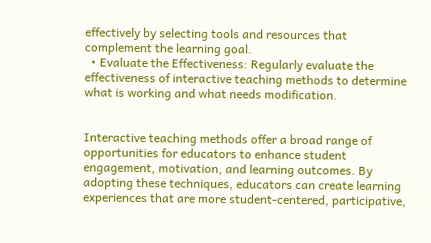effectively by selecting tools and resources that complement the learning goal.
  • Evaluate the Effectiveness: Regularly evaluate the effectiveness of interactive teaching methods to determine what is working and what needs modification.


Interactive teaching methods offer a broad range of opportunities for educators to enhance student engagement, motivation, and learning outcomes. By adopting these techniques, educators can create learning experiences that are more student-centered, participative,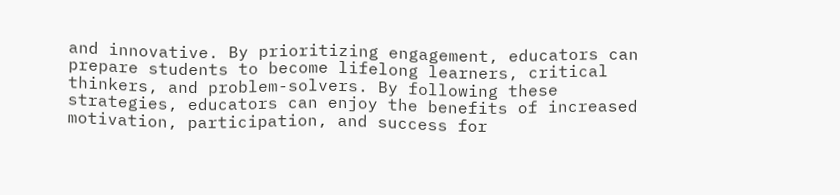and innovative. By prioritizing engagement, educators can prepare students to become lifelong learners, critical thinkers, and problem-solvers. By following these strategies, educators can enjoy the benefits of increased motivation, participation, and success for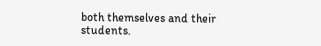both themselves and their students.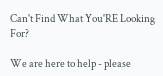Can't Find What You'RE Looking For?

We are here to help - please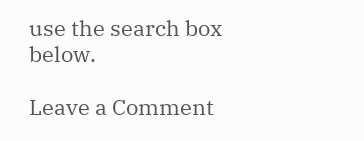use the search box below.

Leave a Comment